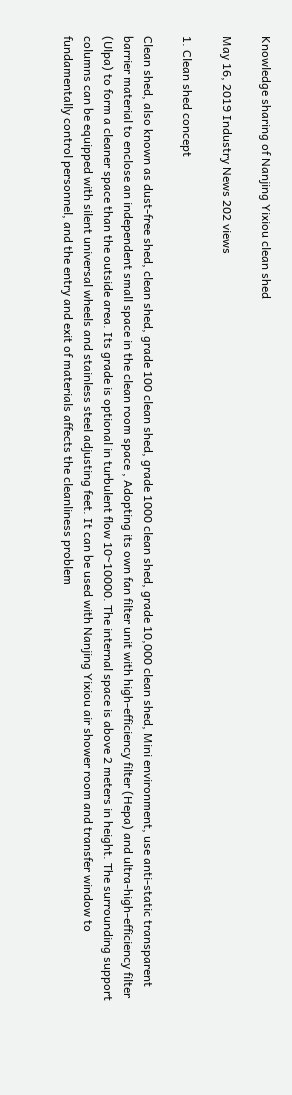Knowledge sharing of Nanjing Yixiou clean shed

May 16, 2019 Industry News 202 views

1. Clean shed concept

Clean shed, also known as dust-free shed, clean shed, grade 100 clean shed, grade 1000 clean shed, grade 10,000 clean shed, Mini environment, use anti-static transparent barrier material to enclose an independent small space in the clean room space , Adopting its own fan filter unit with high-efficiency filter (Hepa) and ultra-high-efficiency filter (Ulpa) to form a cleaner space than the outside area. Its grade is optional in turbulent flow 10~10000. The internal space is above 2 meters in height. The surrounding support columns can be equipped with silent universal wheels and stainless steel adjusting feet. It can be used with Nanjing Yixiou air shower room and transfer window to fundamentally control personnel, and the entry and exit of materials affects the cleanliness problem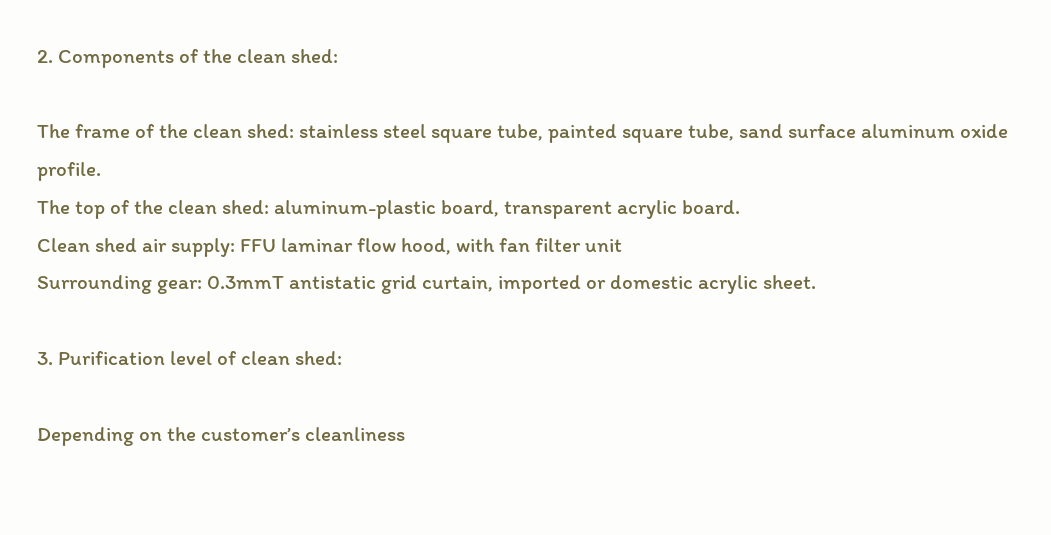2. Components of the clean shed:

The frame of the clean shed: stainless steel square tube, painted square tube, sand surface aluminum oxide profile.
The top of the clean shed: aluminum-plastic board, transparent acrylic board.
Clean shed air supply: FFU laminar flow hood, with fan filter unit
Surrounding gear: 0.3mmT antistatic grid curtain, imported or domestic acrylic sheet.

3. Purification level of clean shed:

Depending on the customer’s cleanliness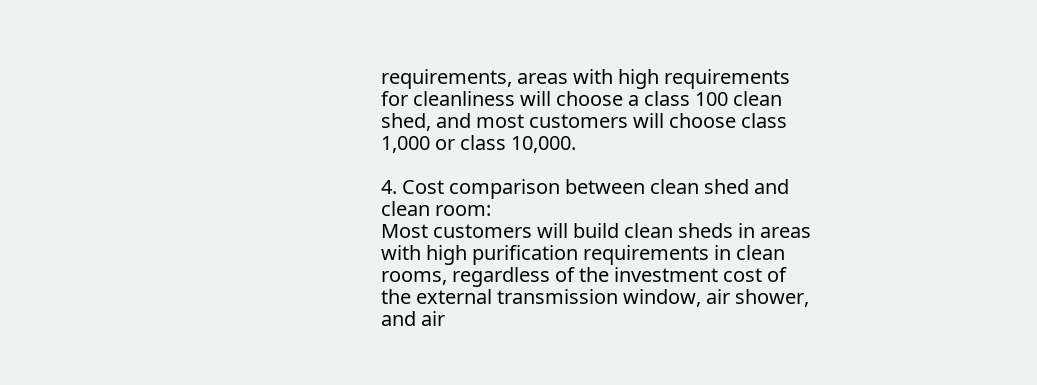requirements, areas with high requirements for cleanliness will choose a class 100 clean shed, and most customers will choose class 1,000 or class 10,000.

4. Cost comparison between clean shed and clean room:
Most customers will build clean sheds in areas with high purification requirements in clean rooms, regardless of the investment cost of the external transmission window, air shower, and air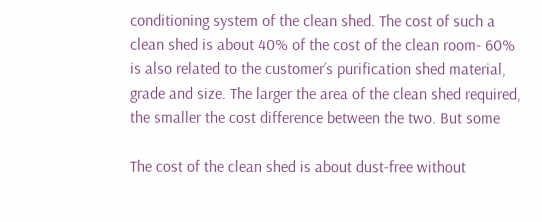conditioning system of the clean shed. The cost of such a clean shed is about 40% of the cost of the clean room- 60% is also related to the customer’s purification shed material, grade and size. The larger the area of the clean shed required, the smaller the cost difference between the two. But some

The cost of the clean shed is about dust-free without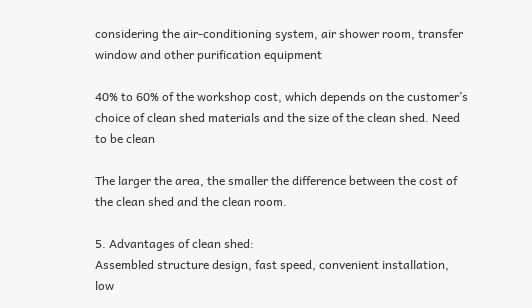considering the air-conditioning system, air shower room, transfer window and other purification equipment

40% to 60% of the workshop cost, which depends on the customer’s choice of clean shed materials and the size of the clean shed. Need to be clean

The larger the area, the smaller the difference between the cost of the clean shed and the clean room.

5. Advantages of clean shed:
Assembled structure design, fast speed, convenient installation, low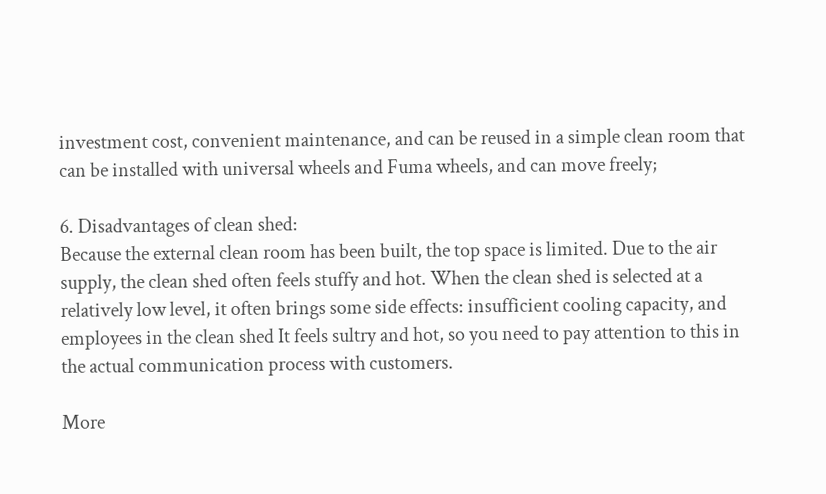investment cost, convenient maintenance, and can be reused in a simple clean room that can be installed with universal wheels and Fuma wheels, and can move freely;

6. Disadvantages of clean shed:
Because the external clean room has been built, the top space is limited. Due to the air supply, the clean shed often feels stuffy and hot. When the clean shed is selected at a relatively low level, it often brings some side effects: insufficient cooling capacity, and employees in the clean shed It feels sultry and hot, so you need to pay attention to this in the actual communication process with customers.

More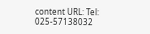content URL: Tel: 025-57138032